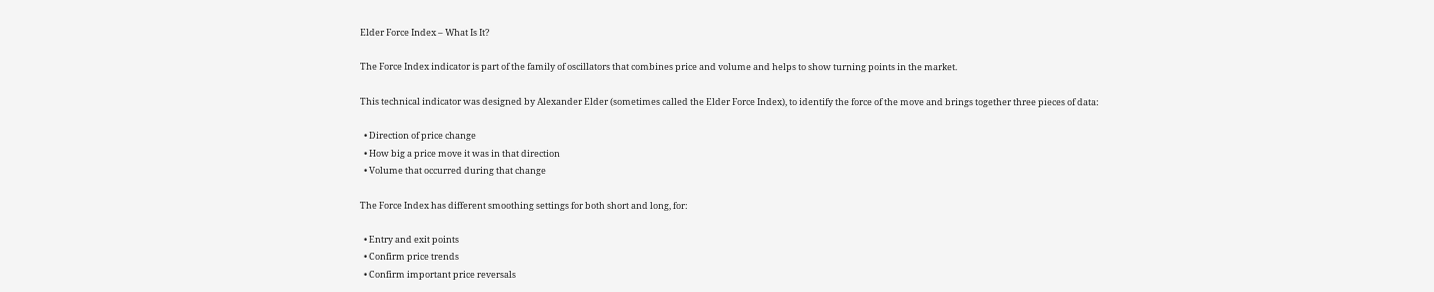Elder Force Index – What Is It?

The Force Index indicator is part of the family of oscillators that combines price and volume and helps to show turning points in the market.

This technical indicator was designed by Alexander Elder (sometimes called the Elder Force Index), to identify the force of the move and brings together three pieces of data:

  • Direction of price change
  • How big a price move it was in that direction
  • Volume that occurred during that change

The Force Index has different smoothing settings for both short and long, for:

  • Entry and exit points
  • Confirm price trends
  • Confirm important price reversals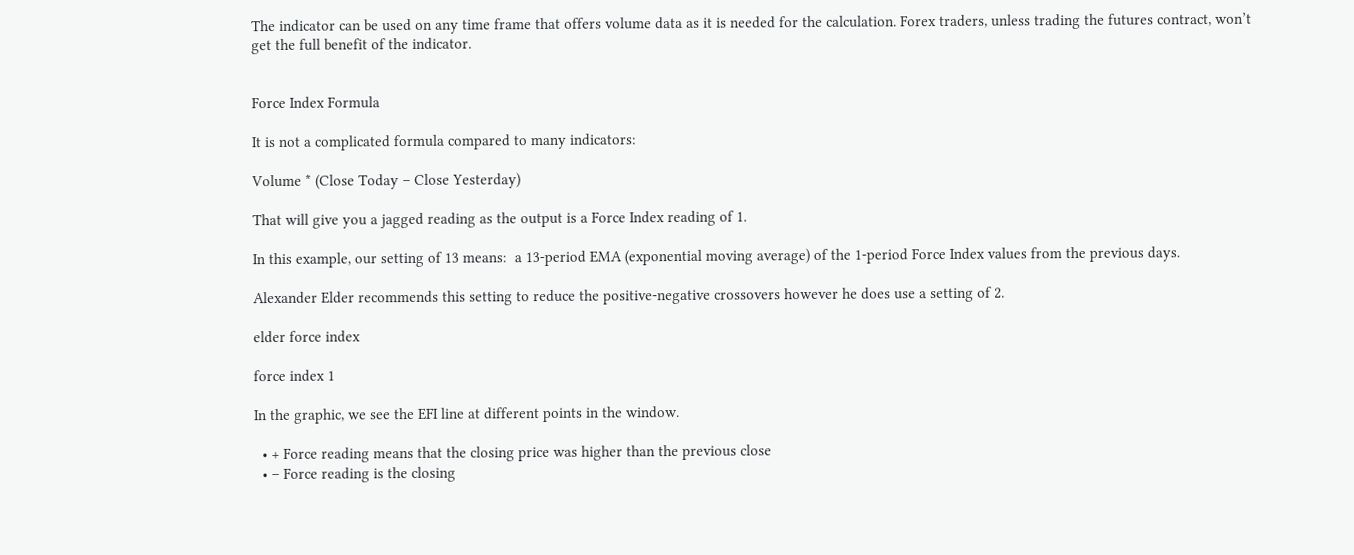The indicator can be used on any time frame that offers volume data as it is needed for the calculation. Forex traders, unless trading the futures contract, won’t get the full benefit of the indicator.


Force Index Formula

It is not a complicated formula compared to many indicators:

Volume * (Close Today – Close Yesterday)

That will give you a jagged reading as the output is a Force Index reading of 1.

In this example, our setting of 13 means:  a 13-period EMA (exponential moving average) of the 1-period Force Index values from the previous days.

Alexander Elder recommends this setting to reduce the positive-negative crossovers however he does use a setting of 2.

elder force index

force index 1

In the graphic, we see the EFI line at different points in the window.

  • + Force reading means that the closing price was higher than the previous close
  • – Force reading is the closing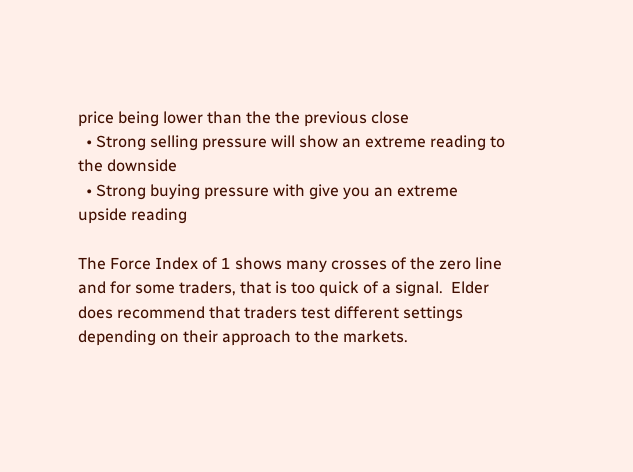price being lower than the the previous close
  • Strong selling pressure will show an extreme reading to the downside
  • Strong buying pressure with give you an extreme upside reading

The Force Index of 1 shows many crosses of the zero line and for some traders, that is too quick of a signal.  Elder does recommend that traders test different settings depending on their approach to the markets.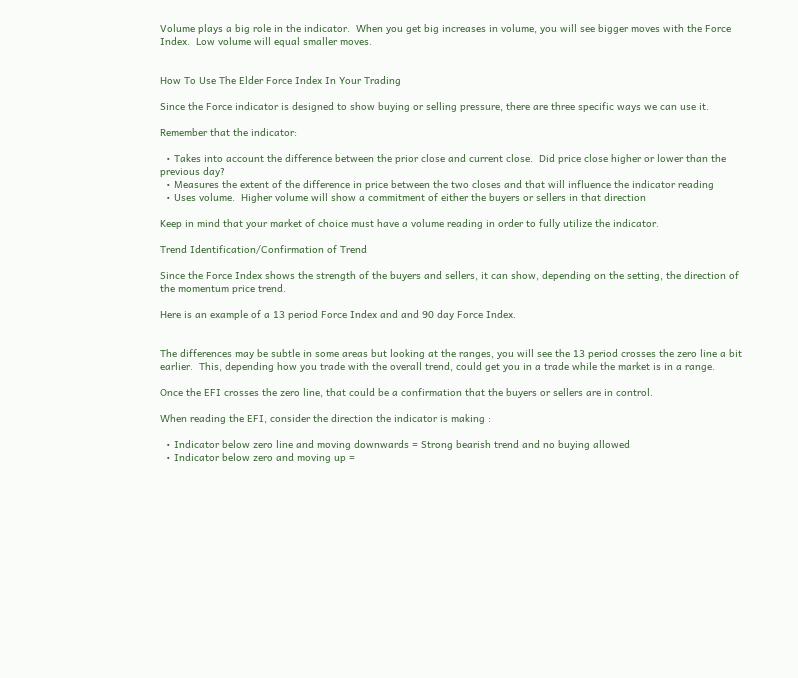Volume plays a big role in the indicator.  When you get big increases in volume, you will see bigger moves with the Force Index.  Low volume will equal smaller moves.


How To Use The Elder Force Index In Your Trading

Since the Force indicator is designed to show buying or selling pressure, there are three specific ways we can use it.

Remember that the indicator:

  • Takes into account the difference between the prior close and current close.  Did price close higher or lower than the previous day?
  • Measures the extent of the difference in price between the two closes and that will influence the indicator reading
  • Uses volume.  Higher volume will show a commitment of either the buyers or sellers in that direction

Keep in mind that your market of choice must have a volume reading in order to fully utilize the indicator.

Trend Identification/Confirmation of Trend

Since the Force Index shows the strength of the buyers and sellers, it can show, depending on the setting, the direction of the momentum price trend.

Here is an example of a 13 period Force Index and and 90 day Force Index.


The differences may be subtle in some areas but looking at the ranges, you will see the 13 period crosses the zero line a bit earlier.  This, depending how you trade with the overall trend, could get you in a trade while the market is in a range.

Once the EFI crosses the zero line, that could be a confirmation that the buyers or sellers are in control.

When reading the EFI, consider the direction the indicator is making :

  • Indicator below zero line and moving downwards = Strong bearish trend and no buying allowed
  • Indicator below zero and moving up =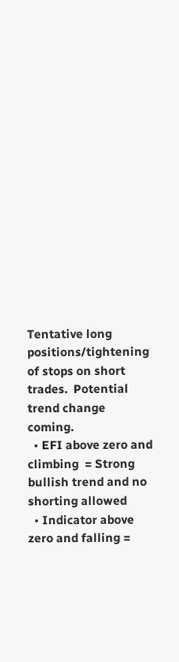Tentative long positions/tightening of stops on short trades.  Potential trend change coming.
  • EFI above zero and climbing  = Strong bullish trend and no shorting allowed
  • Indicator above zero and falling =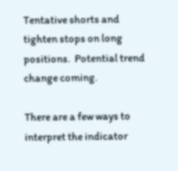Tentative shorts and tighten stops on long positions.  Potential trend change coming.

There are a few ways to interpret the indicator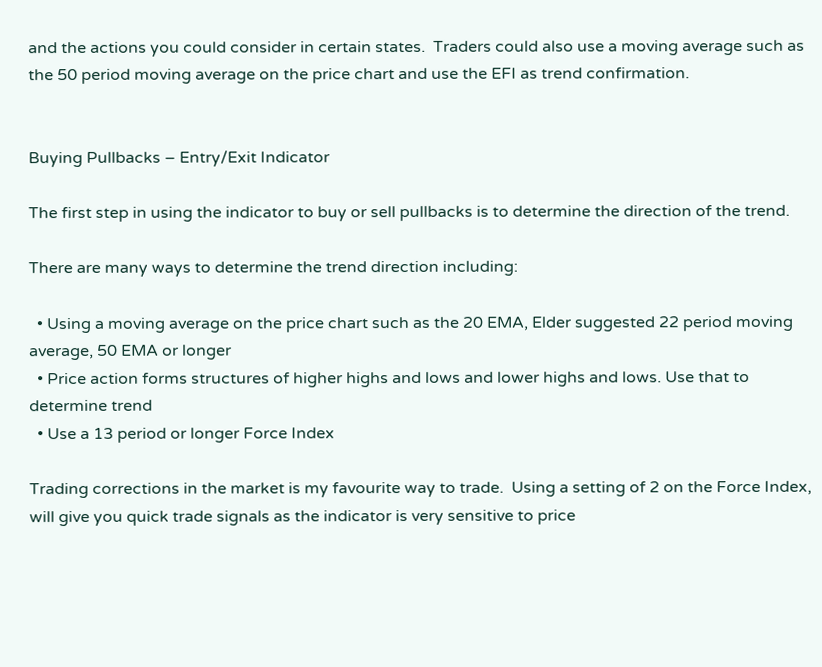and the actions you could consider in certain states.  Traders could also use a moving average such as the 50 period moving average on the price chart and use the EFI as trend confirmation.


Buying Pullbacks – Entry/Exit Indicator

The first step in using the indicator to buy or sell pullbacks is to determine the direction of the trend.

There are many ways to determine the trend direction including:

  • Using a moving average on the price chart such as the 20 EMA, Elder suggested 22 period moving average, 50 EMA or longer
  • Price action forms structures of higher highs and lows and lower highs and lows. Use that to determine trend
  • Use a 13 period or longer Force Index

Trading corrections in the market is my favourite way to trade.  Using a setting of 2 on the Force Index, will give you quick trade signals as the indicator is very sensitive to price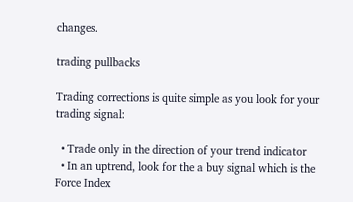changes.

trading pullbacks

Trading corrections is quite simple as you look for your trading signal:

  • Trade only in the direction of your trend indicator
  • In an uptrend, look for the a buy signal which is the Force Index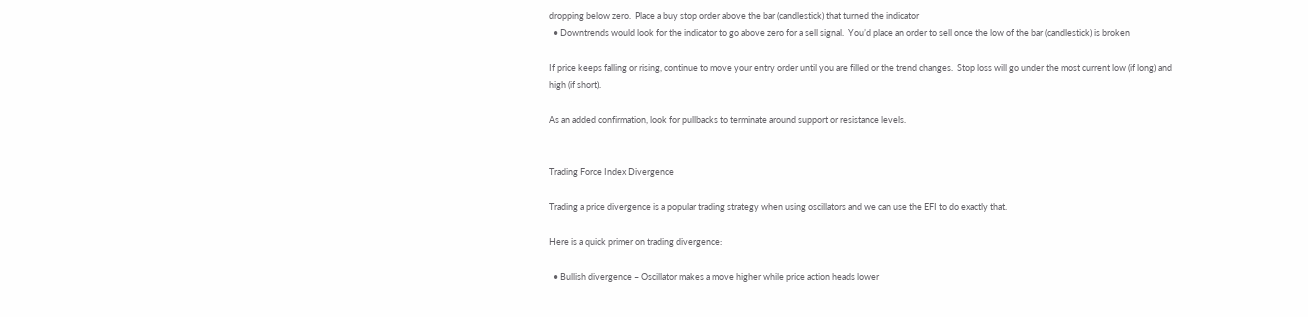dropping below zero.  Place a buy stop order above the bar (candlestick) that turned the indicator
  • Downtrends would look for the indicator to go above zero for a sell signal.  You’d place an order to sell once the low of the bar (candlestick) is broken

If price keeps falling or rising, continue to move your entry order until you are filled or the trend changes.  Stop loss will go under the most current low (if long) and high (if short).

As an added confirmation, look for pullbacks to terminate around support or resistance levels.


Trading Force Index Divergence

Trading a price divergence is a popular trading strategy when using oscillators and we can use the EFI to do exactly that.

Here is a quick primer on trading divergence:

  • Bullish divergence – Oscillator makes a move higher while price action heads lower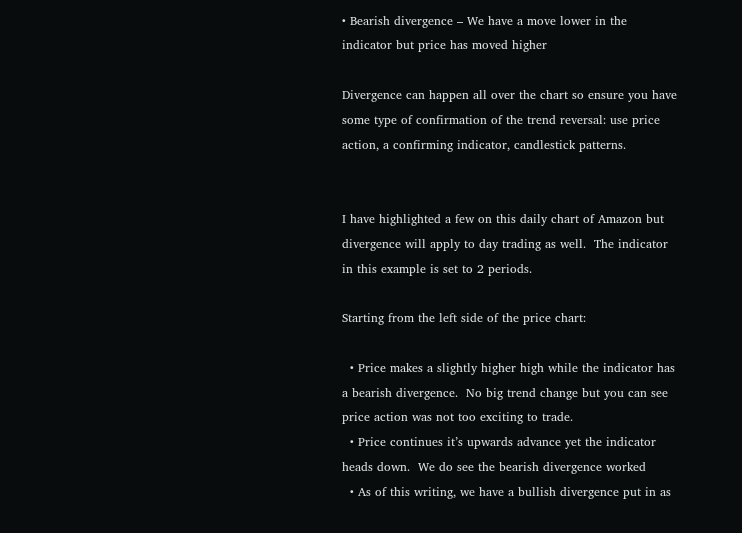• Bearish divergence – We have a move lower in the indicator but price has moved higher

Divergence can happen all over the chart so ensure you have some type of confirmation of the trend reversal: use price action, a confirming indicator, candlestick patterns.


I have highlighted a few on this daily chart of Amazon but divergence will apply to day trading as well.  The indicator in this example is set to 2 periods.

Starting from the left side of the price chart:

  • Price makes a slightly higher high while the indicator has a bearish divergence.  No big trend change but you can see price action was not too exciting to trade.
  • Price continues it’s upwards advance yet the indicator heads down.  We do see the bearish divergence worked
  • As of this writing, we have a bullish divergence put in as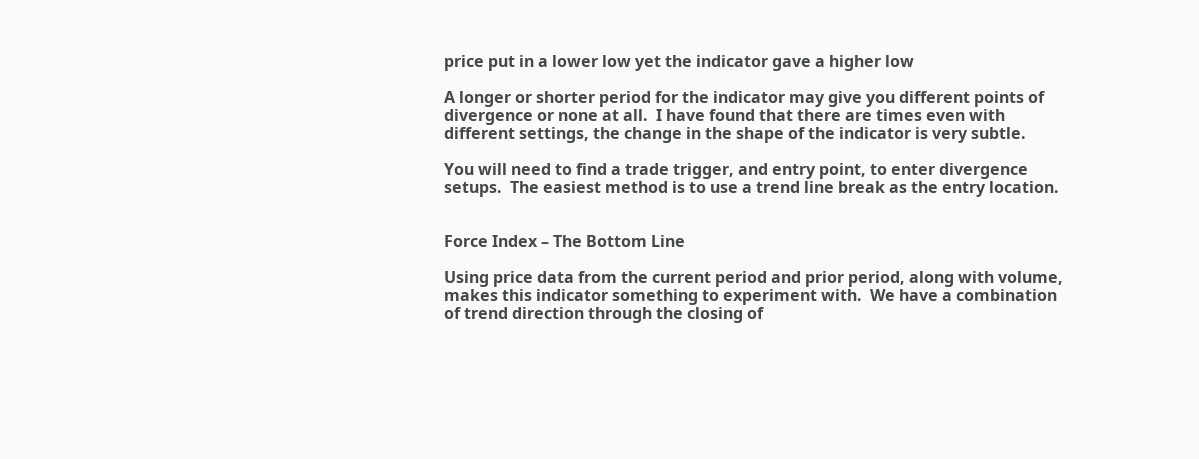price put in a lower low yet the indicator gave a higher low

A longer or shorter period for the indicator may give you different points of divergence or none at all.  I have found that there are times even with different settings, the change in the shape of the indicator is very subtle.

You will need to find a trade trigger, and entry point, to enter divergence setups.  The easiest method is to use a trend line break as the entry location.


Force Index – The Bottom Line

Using price data from the current period and prior period, along with volume, makes this indicator something to experiment with.  We have a combination of trend direction through the closing of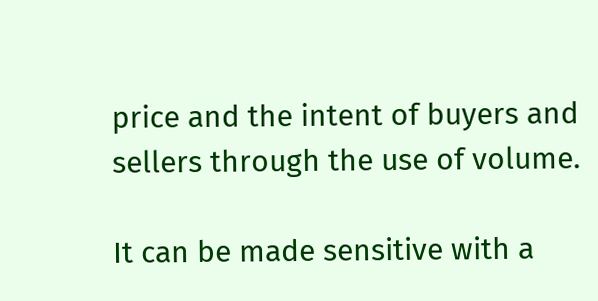price and the intent of buyers and sellers through the use of volume.

It can be made sensitive with a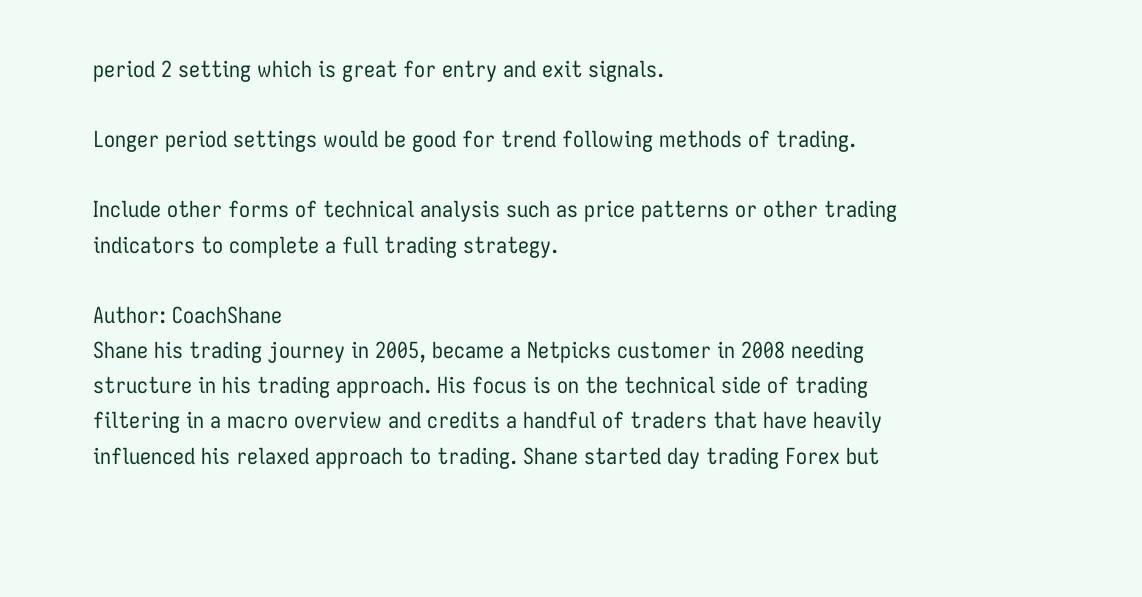period 2 setting which is great for entry and exit signals.

Longer period settings would be good for trend following methods of trading.

Include other forms of technical analysis such as price patterns or other trading indicators to complete a full trading strategy.

Author: CoachShane
Shane his trading journey in 2005, became a Netpicks customer in 2008 needing structure in his trading approach. His focus is on the technical side of trading filtering in a macro overview and credits a handful of traders that have heavily influenced his relaxed approach to trading. Shane started day trading Forex but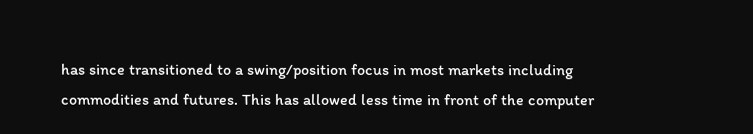has since transitioned to a swing/position focus in most markets including commodities and futures. This has allowed less time in front of the computer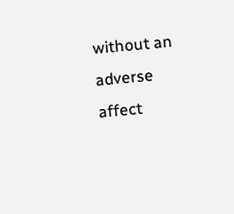without an adverse affect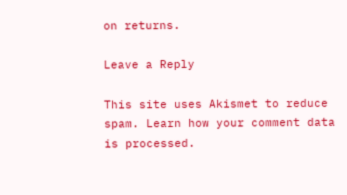on returns.

Leave a Reply

This site uses Akismet to reduce spam. Learn how your comment data is processed.